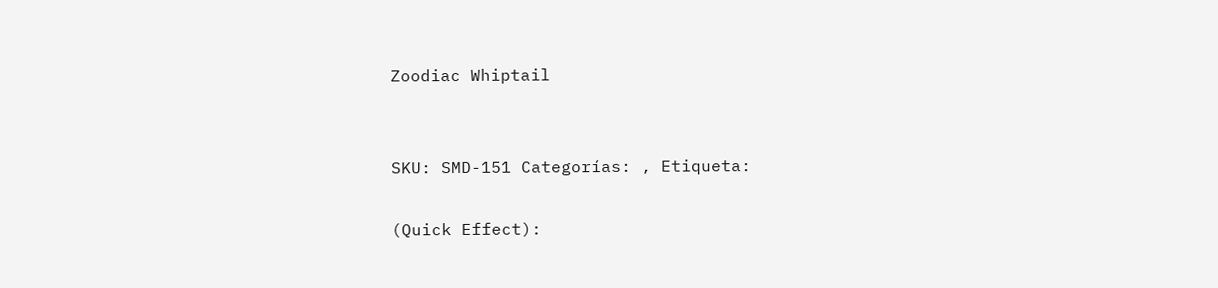Zoodiac Whiptail


SKU: SMD-151 Categorías: , Etiqueta:

(Quick Effect):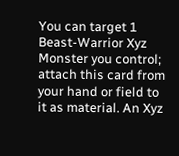You can target 1 Beast-Warrior Xyz Monster you control; attach this card from your hand or field to it as material. An Xyz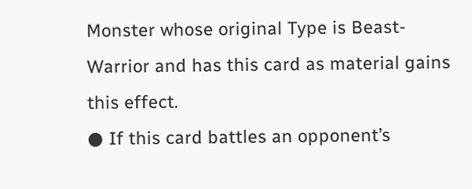Monster whose original Type is Beast-Warrior and has this card as material gains this effect.
● If this card battles an opponent’s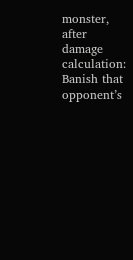monster, after damage calculation: Banish that opponent’s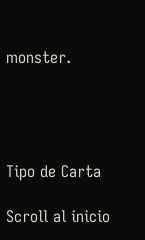monster.




Tipo de Carta

Scroll al inicio